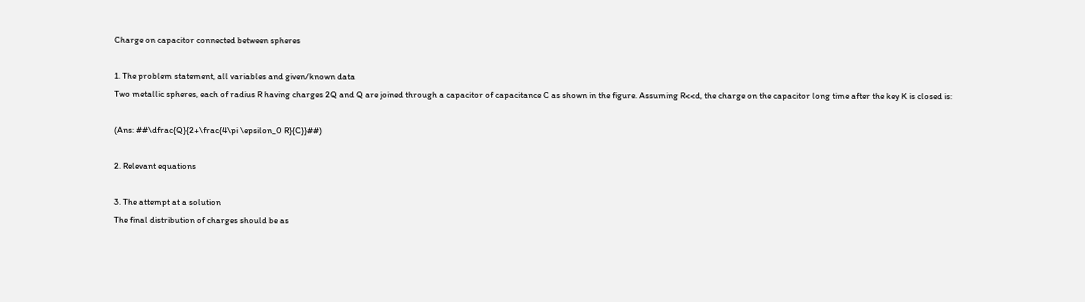Charge on capacitor connected between spheres

1. The problem statement, all variables and given/known data
Two metallic spheres, each of radius R having charges 2Q and Q are joined through a capacitor of capacitance C as shown in the figure. Assuming R<<d, the charge on the capacitor long time after the key K is closed is:

(Ans: ##\dfrac{Q}{2+\frac{4\pi \epsilon_0 R}{C}}##)

2. Relevant equations

3. The attempt at a solution
The final distribution of charges should be as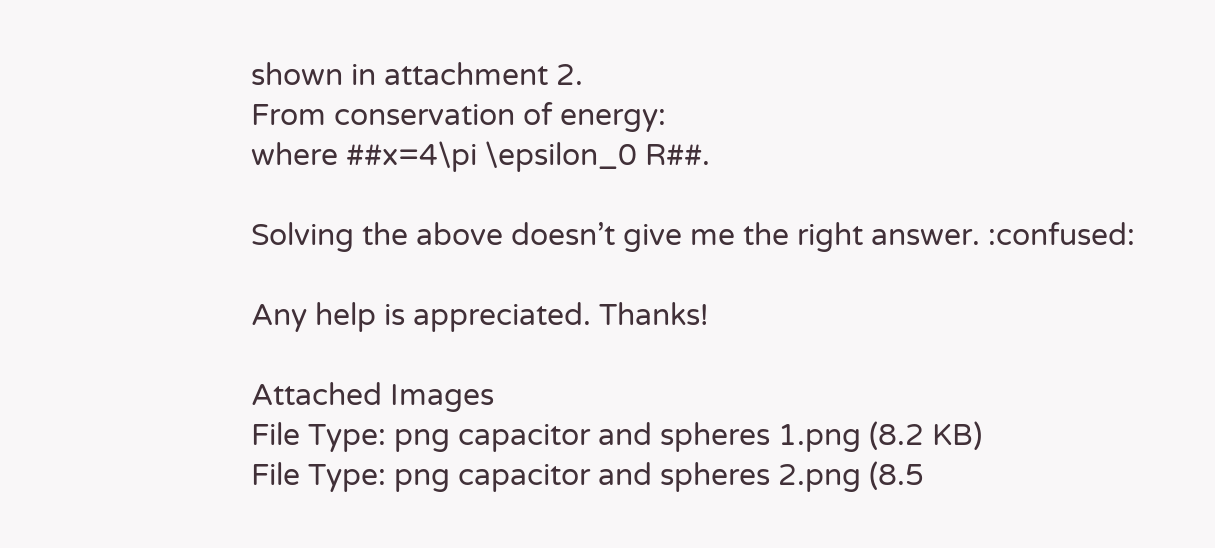shown in attachment 2.
From conservation of energy:
where ##x=4\pi \epsilon_0 R##.

Solving the above doesn’t give me the right answer. :confused:

Any help is appreciated. Thanks!

Attached Images
File Type: png capacitor and spheres 1.png (8.2 KB)
File Type: png capacitor and spheres 2.png (8.5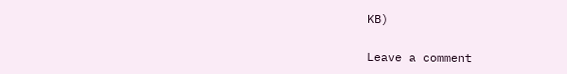KB)

Leave a comment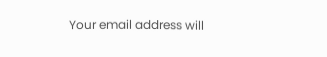Your email address will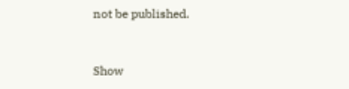not be published.


Show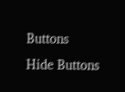Buttons
Hide Buttons